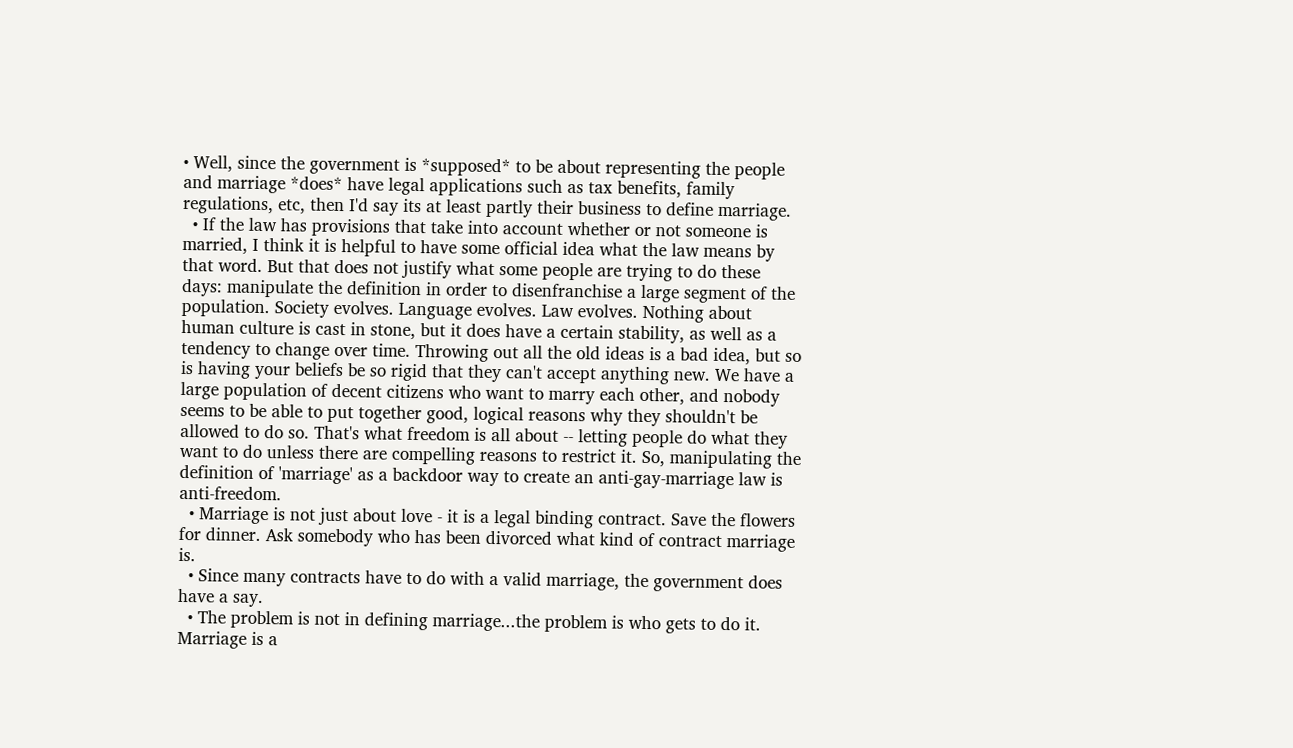• Well, since the government is *supposed* to be about representing the people and marriage *does* have legal applications such as tax benefits, family regulations, etc, then I'd say its at least partly their business to define marriage.
  • If the law has provisions that take into account whether or not someone is married, I think it is helpful to have some official idea what the law means by that word. But that does not justify what some people are trying to do these days: manipulate the definition in order to disenfranchise a large segment of the population. Society evolves. Language evolves. Law evolves. Nothing about human culture is cast in stone, but it does have a certain stability, as well as a tendency to change over time. Throwing out all the old ideas is a bad idea, but so is having your beliefs be so rigid that they can't accept anything new. We have a large population of decent citizens who want to marry each other, and nobody seems to be able to put together good, logical reasons why they shouldn't be allowed to do so. That's what freedom is all about -- letting people do what they want to do unless there are compelling reasons to restrict it. So, manipulating the definition of 'marriage' as a backdoor way to create an anti-gay-marriage law is anti-freedom.
  • Marriage is not just about love - it is a legal binding contract. Save the flowers for dinner. Ask somebody who has been divorced what kind of contract marriage is.
  • Since many contracts have to do with a valid marriage, the government does have a say.
  • The problem is not in defining marriage...the problem is who gets to do it. Marriage is a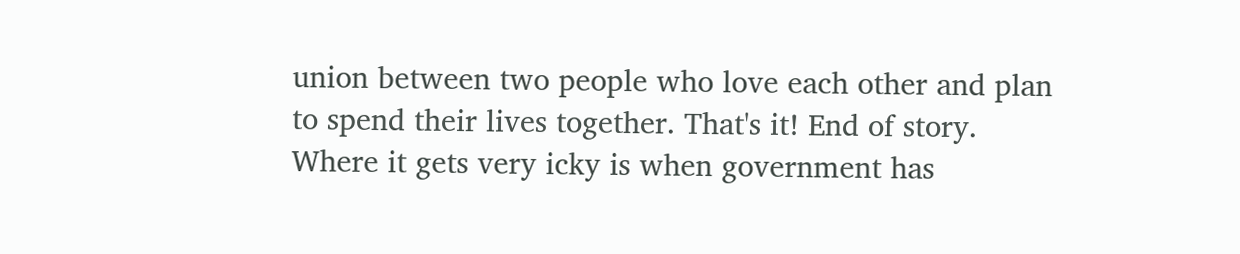union between two people who love each other and plan to spend their lives together. That's it! End of story. Where it gets very icky is when government has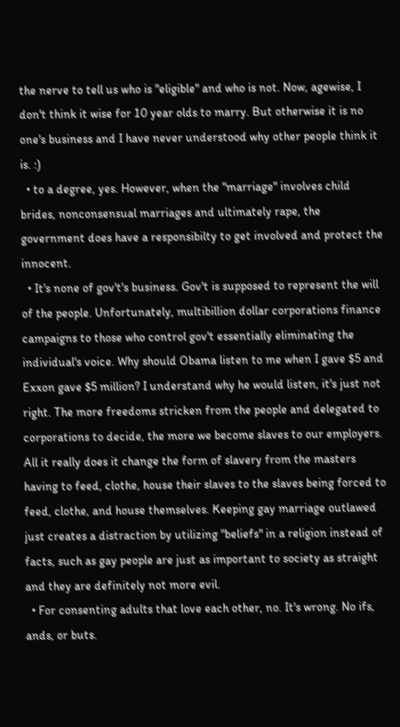the nerve to tell us who is "eligible" and who is not. Now, agewise, I don't think it wise for 10 year olds to marry. But otherwise it is no one's business and I have never understood why other people think it is. :)
  • to a degree, yes. However, when the "marriage" involves child brides, nonconsensual marriages and ultimately rape, the government does have a responsibilty to get involved and protect the innocent.
  • It's none of gov't's business. Gov't is supposed to represent the will of the people. Unfortunately, multibillion dollar corporations finance campaigns to those who control gov't essentially eliminating the individual's voice. Why should Obama listen to me when I gave $5 and Exxon gave $5 million? I understand why he would listen, it's just not right. The more freedoms stricken from the people and delegated to corporations to decide, the more we become slaves to our employers. All it really does it change the form of slavery from the masters having to feed, clothe, house their slaves to the slaves being forced to feed, clothe, and house themselves. Keeping gay marriage outlawed just creates a distraction by utilizing "beliefs" in a religion instead of facts, such as gay people are just as important to society as straight and they are definitely not more evil.
  • For consenting adults that love each other, no. It's wrong. No ifs, ands, or buts.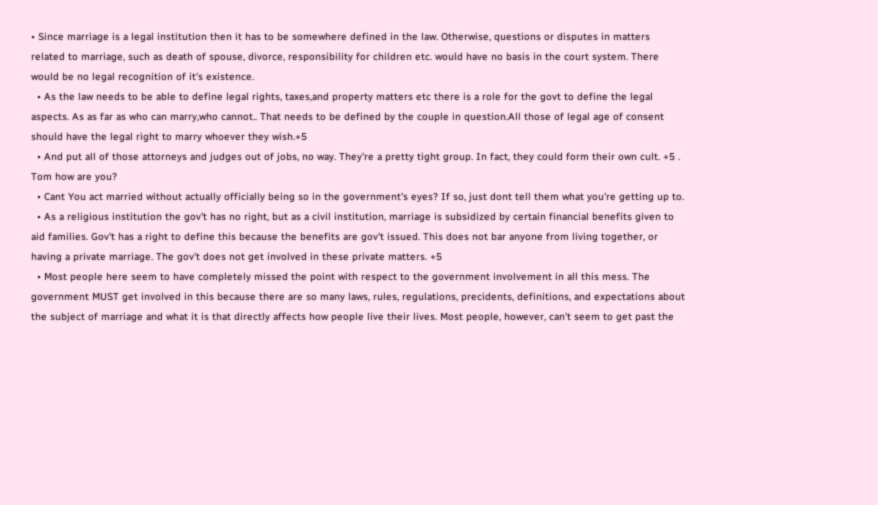• Since marriage is a legal institution then it has to be somewhere defined in the law. Otherwise, questions or disputes in matters related to marriage, such as death of spouse, divorce, responsibility for children etc. would have no basis in the court system. There would be no legal recognition of it's existence.
  • As the law needs to be able to define legal rights, taxes,and property matters etc there is a role for the govt to define the legal aspects. As as far as who can marry,who cannot.. That needs to be defined by the couple in question.All those of legal age of consent should have the legal right to marry whoever they wish.+5
  • And put all of those attorneys and judges out of jobs, no way. They're a pretty tight group. In fact, they could form their own cult. +5 . Tom how are you?
  • Cant You act married without actually officially being so in the government's eyes? If so, just dont tell them what you're getting up to.
  • As a religious institution the gov't has no right, but as a civil institution, marriage is subsidized by certain financial benefits given to aid families. Gov't has a right to define this because the benefits are gov't issued. This does not bar anyone from living together, or having a private marriage. The gov't does not get involved in these private matters. +5
  • Most people here seem to have completely missed the point with respect to the government involvement in all this mess. The government MUST get involved in this because there are so many laws, rules, regulations, precidents, definitions, and expectations about the subject of marriage and what it is that directly affects how people live their lives. Most people, however, can't seem to get past the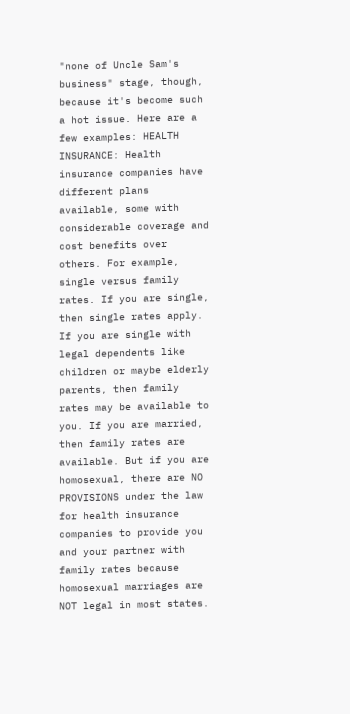"none of Uncle Sam's business" stage, though, because it's become such a hot issue. Here are a few examples: HEALTH INSURANCE: Health insurance companies have different plans available, some with considerable coverage and cost benefits over others. For example, single versus family rates. If you are single, then single rates apply. If you are single with legal dependents like children or maybe elderly parents, then family rates may be available to you. If you are married, then family rates are available. But if you are homosexual, there are NO PROVISIONS under the law for health insurance companies to provide you and your partner with family rates because homosexual marriages are NOT legal in most states.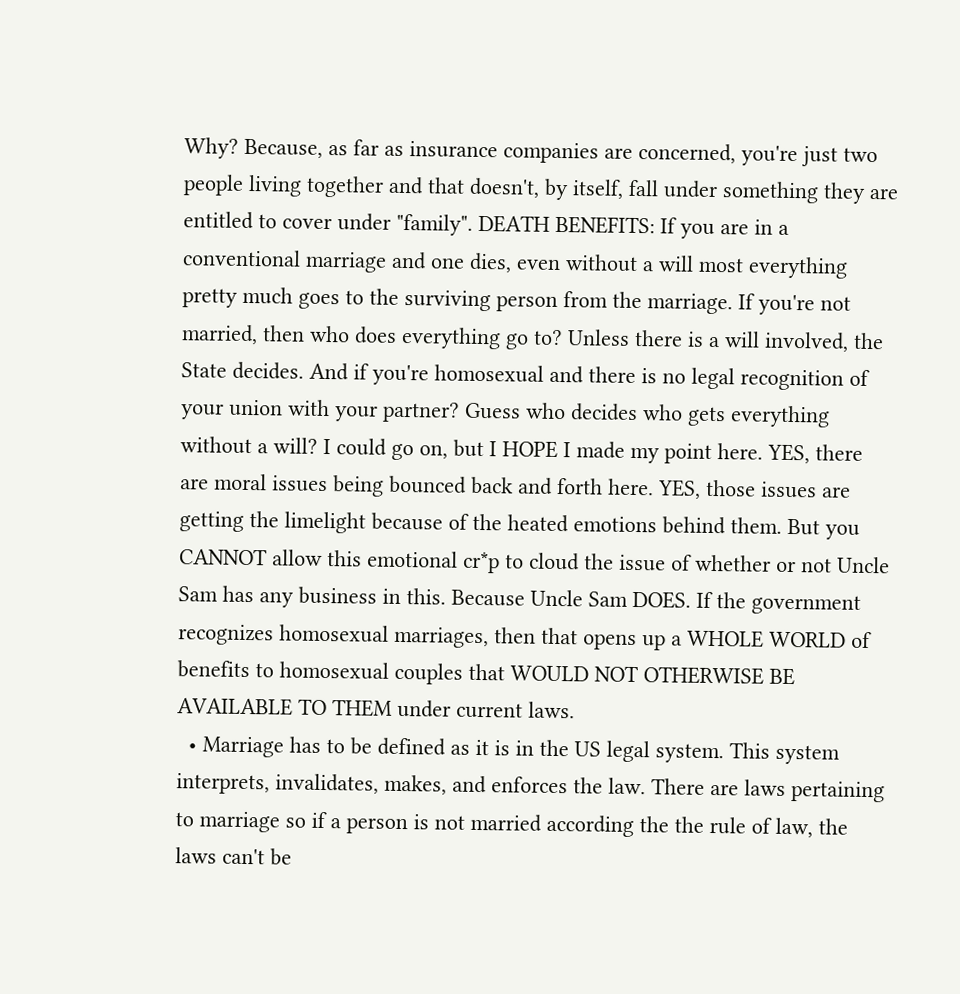Why? Because, as far as insurance companies are concerned, you're just two people living together and that doesn't, by itself, fall under something they are entitled to cover under "family". DEATH BENEFITS: If you are in a conventional marriage and one dies, even without a will most everything pretty much goes to the surviving person from the marriage. If you're not married, then who does everything go to? Unless there is a will involved, the State decides. And if you're homosexual and there is no legal recognition of your union with your partner? Guess who decides who gets everything without a will? I could go on, but I HOPE I made my point here. YES, there are moral issues being bounced back and forth here. YES, those issues are getting the limelight because of the heated emotions behind them. But you CANNOT allow this emotional cr*p to cloud the issue of whether or not Uncle Sam has any business in this. Because Uncle Sam DOES. If the government recognizes homosexual marriages, then that opens up a WHOLE WORLD of benefits to homosexual couples that WOULD NOT OTHERWISE BE AVAILABLE TO THEM under current laws.
  • Marriage has to be defined as it is in the US legal system. This system interprets, invalidates, makes, and enforces the law. There are laws pertaining to marriage so if a person is not married according the the rule of law, the laws can't be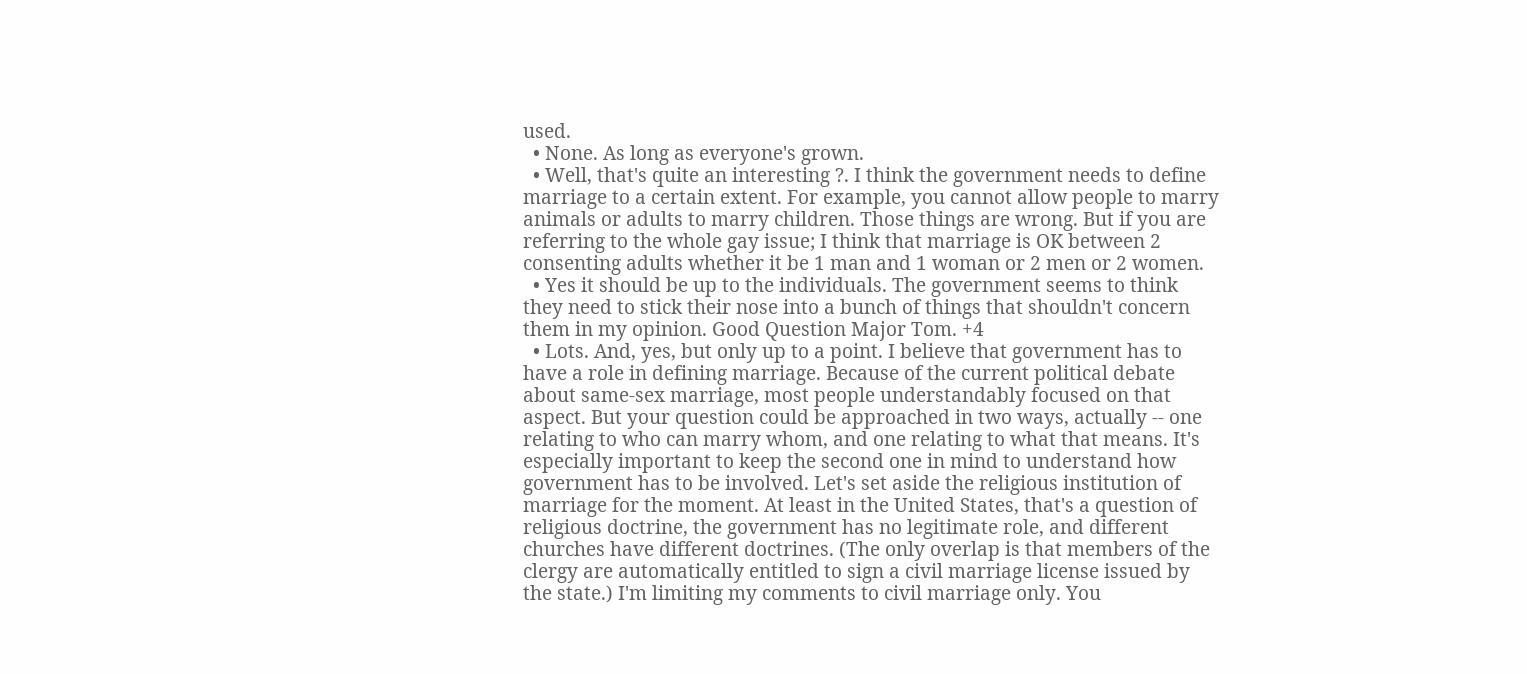used.
  • None. As long as everyone's grown.
  • Well, that's quite an interesting ?. I think the government needs to define marriage to a certain extent. For example, you cannot allow people to marry animals or adults to marry children. Those things are wrong. But if you are referring to the whole gay issue; I think that marriage is OK between 2 consenting adults whether it be 1 man and 1 woman or 2 men or 2 women.
  • Yes it should be up to the individuals. The government seems to think they need to stick their nose into a bunch of things that shouldn't concern them in my opinion. Good Question Major Tom. +4
  • Lots. And, yes, but only up to a point. I believe that government has to have a role in defining marriage. Because of the current political debate about same-sex marriage, most people understandably focused on that aspect. But your question could be approached in two ways, actually -- one relating to who can marry whom, and one relating to what that means. It's especially important to keep the second one in mind to understand how government has to be involved. Let's set aside the religious institution of marriage for the moment. At least in the United States, that's a question of religious doctrine, the government has no legitimate role, and different churches have different doctrines. (The only overlap is that members of the clergy are automatically entitled to sign a civil marriage license issued by the state.) I'm limiting my comments to civil marriage only. You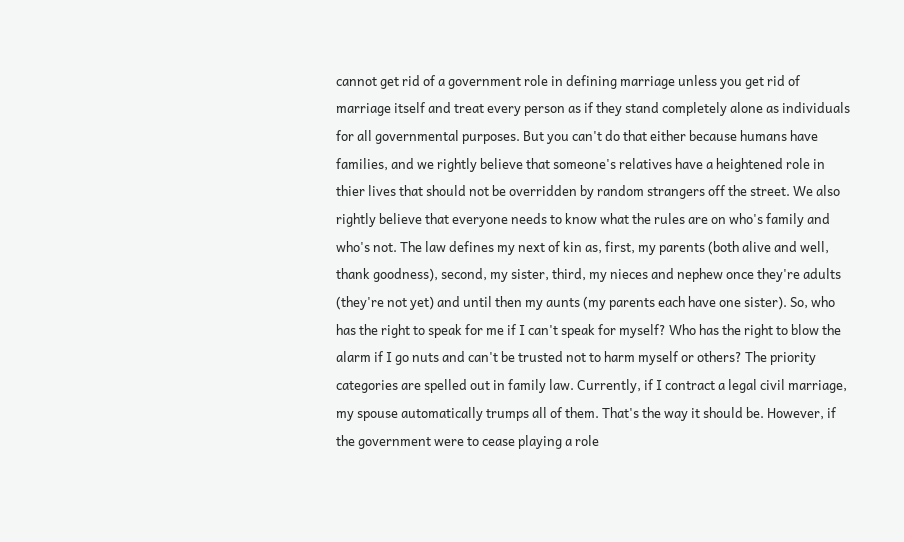cannot get rid of a government role in defining marriage unless you get rid of marriage itself and treat every person as if they stand completely alone as individuals for all governmental purposes. But you can't do that either because humans have families, and we rightly believe that someone's relatives have a heightened role in thier lives that should not be overridden by random strangers off the street. We also rightly believe that everyone needs to know what the rules are on who's family and who's not. The law defines my next of kin as, first, my parents (both alive and well, thank goodness), second, my sister, third, my nieces and nephew once they're adults (they're not yet) and until then my aunts (my parents each have one sister). So, who has the right to speak for me if I can't speak for myself? Who has the right to blow the alarm if I go nuts and can't be trusted not to harm myself or others? The priority categories are spelled out in family law. Currently, if I contract a legal civil marriage, my spouse automatically trumps all of them. That's the way it should be. However, if the government were to cease playing a role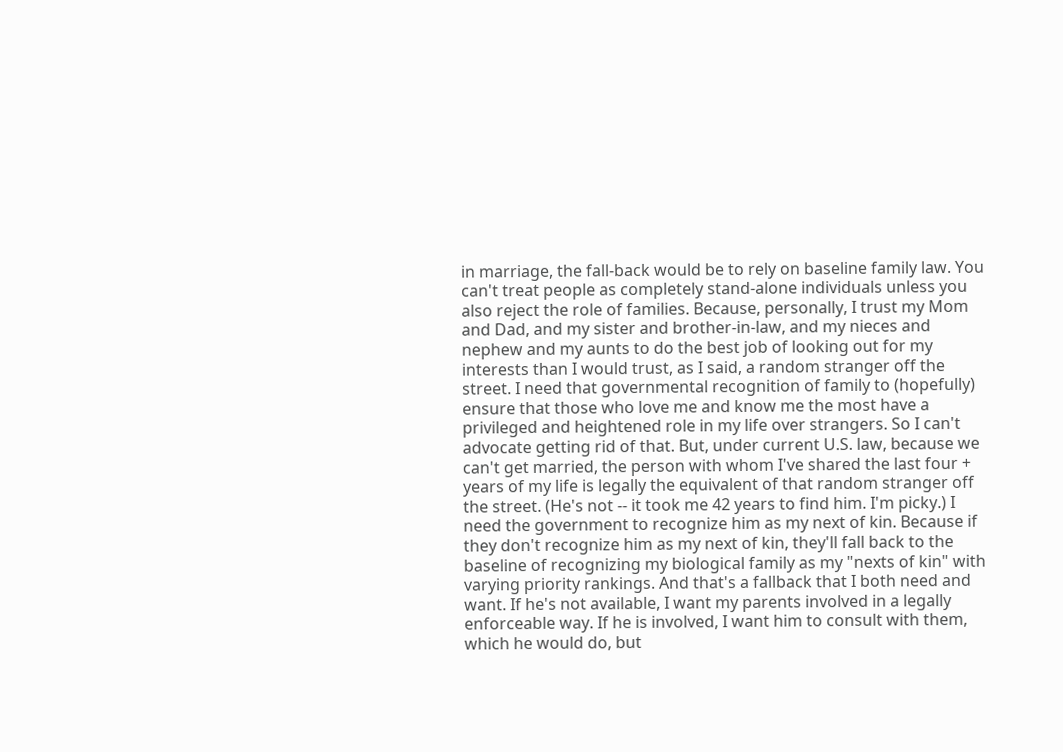in marriage, the fall-back would be to rely on baseline family law. You can't treat people as completely stand-alone individuals unless you also reject the role of families. Because, personally, I trust my Mom and Dad, and my sister and brother-in-law, and my nieces and nephew and my aunts to do the best job of looking out for my interests than I would trust, as I said, a random stranger off the street. I need that governmental recognition of family to (hopefully) ensure that those who love me and know me the most have a privileged and heightened role in my life over strangers. So I can't advocate getting rid of that. But, under current U.S. law, because we can't get married, the person with whom I've shared the last four + years of my life is legally the equivalent of that random stranger off the street. (He's not -- it took me 42 years to find him. I'm picky.) I need the government to recognize him as my next of kin. Because if they don't recognize him as my next of kin, they'll fall back to the baseline of recognizing my biological family as my "nexts of kin" with varying priority rankings. And that's a fallback that I both need and want. If he's not available, I want my parents involved in a legally enforceable way. If he is involved, I want him to consult with them, which he would do, but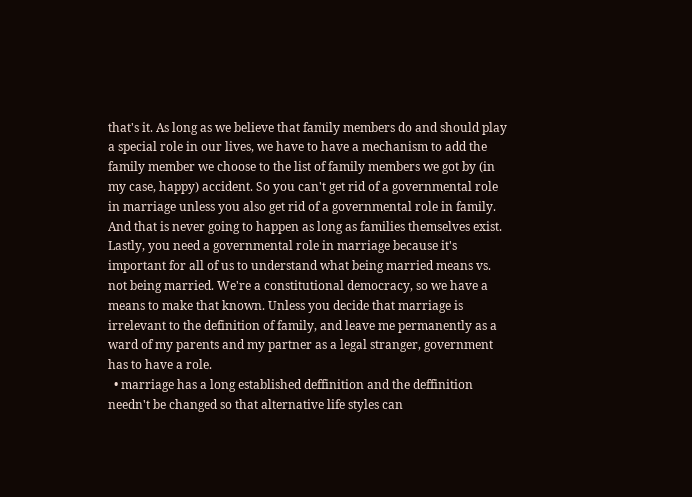that's it. As long as we believe that family members do and should play a special role in our lives, we have to have a mechanism to add the family member we choose to the list of family members we got by (in my case, happy) accident. So you can't get rid of a governmental role in marriage unless you also get rid of a governmental role in family. And that is never going to happen as long as families themselves exist. Lastly, you need a governmental role in marriage because it's important for all of us to understand what being married means vs. not being married. We're a constitutional democracy, so we have a means to make that known. Unless you decide that marriage is irrelevant to the definition of family, and leave me permanently as a ward of my parents and my partner as a legal stranger, government has to have a role.
  • marriage has a long established deffinition and the deffinition needn't be changed so that alternative life styles can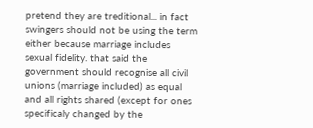pretend they are treditional... in fact swingers should not be using the term either because marriage includes sexual fidelity. that said the government should recognise all civil unions (marriage included) as equal and all rights shared (except for ones specificaly changed by the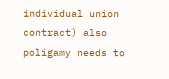individual union contract) also poligamy needs to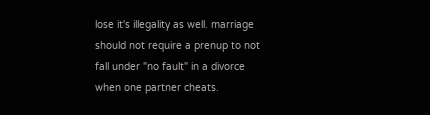lose it's illegality as well. marriage should not require a prenup to not fall under "no fault" in a divorce when one partner cheats.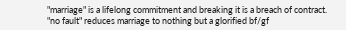"marriage" is a lifelong commitment and breaking it is a breach of contract. "no fault" reduces marriage to nothing but a glorified bf/gf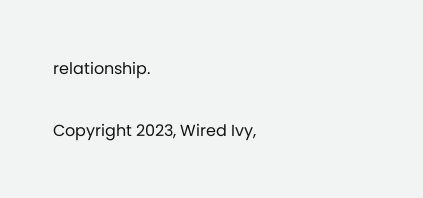relationship.

Copyright 2023, Wired Ivy,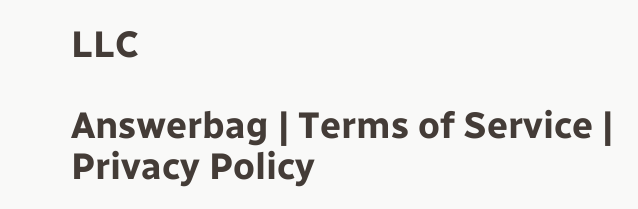LLC

Answerbag | Terms of Service | Privacy Policy